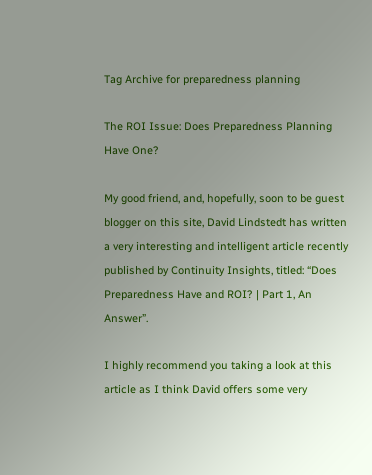Tag Archive for preparedness planning

The ROI Issue: Does Preparedness Planning Have One?

My good friend, and, hopefully, soon to be guest blogger on this site, David Lindstedt has written a very interesting and intelligent article recently published by Continuity Insights, titled: “Does Preparedness Have and ROI? | Part 1, An Answer”.

I highly recommend you taking a look at this article as I think David offers some very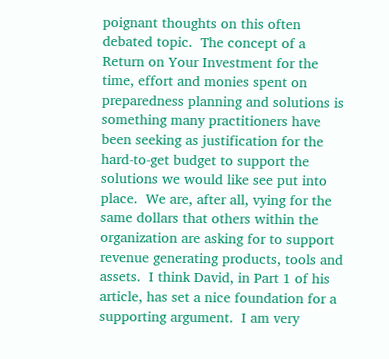poignant thoughts on this often debated topic.  The concept of a Return on Your Investment for the time, effort and monies spent on preparedness planning and solutions is something many practitioners have been seeking as justification for the hard-to-get budget to support the solutions we would like see put into place.  We are, after all, vying for the same dollars that others within the organization are asking for to support revenue generating products, tools and assets.  I think David, in Part 1 of his article, has set a nice foundation for a supporting argument.  I am very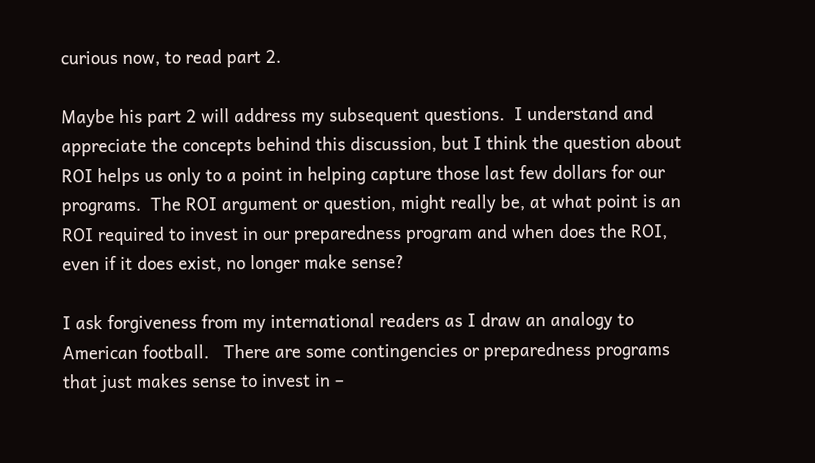curious now, to read part 2.

Maybe his part 2 will address my subsequent questions.  I understand and appreciate the concepts behind this discussion, but I think the question about ROI helps us only to a point in helping capture those last few dollars for our programs.  The ROI argument or question, might really be, at what point is an ROI required to invest in our preparedness program and when does the ROI, even if it does exist, no longer make sense?

I ask forgiveness from my international readers as I draw an analogy to American football.   There are some contingencies or preparedness programs that just makes sense to invest in –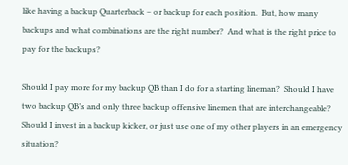like having a backup Quarterback – or backup for each position.  But, how many backups and what combinations are the right number?  And what is the right price to pay for the backups?

Should I pay more for my backup QB than I do for a starting lineman?  Should I have two backup QB’s and only three backup offensive linemen that are interchangeable?  Should I invest in a backup kicker, or just use one of my other players in an emergency situation?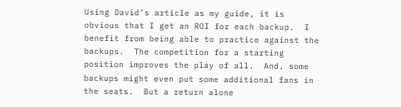Using David’s article as my guide, it is obvious that I get an ROI for each backup.  I benefit from being able to practice against the backups.  The competition for a starting position improves the play of all.  And, some backups might even put some additional fans in the seats.  But a return alone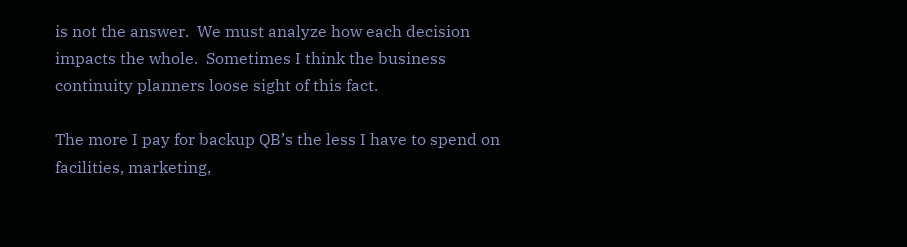is not the answer.  We must analyze how each decision impacts the whole.  Sometimes I think the business continuity planners loose sight of this fact.

The more I pay for backup QB’s the less I have to spend on facilities, marketing,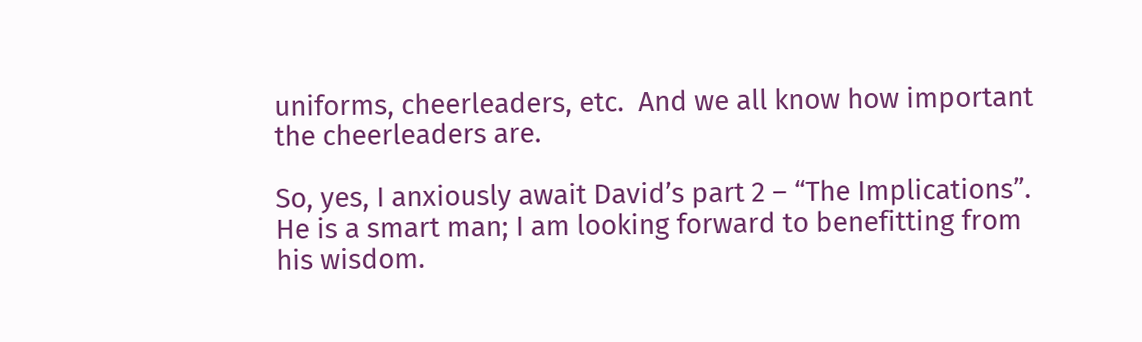uniforms, cheerleaders, etc.  And we all know how important the cheerleaders are.

So, yes, I anxiously await David’s part 2 – “The Implications”.  He is a smart man; I am looking forward to benefitting from his wisdom.